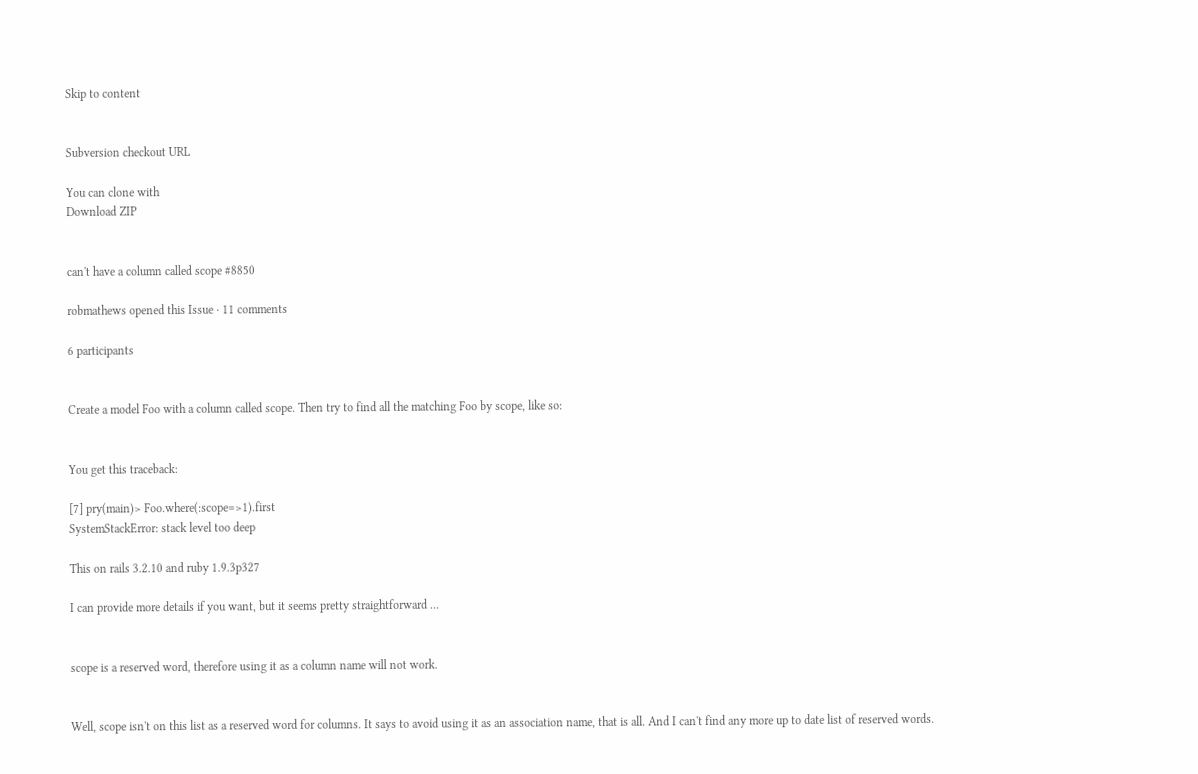Skip to content


Subversion checkout URL

You can clone with
Download ZIP


can't have a column called scope #8850

robmathews opened this Issue · 11 comments

6 participants


Create a model Foo with a column called scope. Then try to find all the matching Foo by scope, like so:


You get this traceback:

[7] pry(main)> Foo.where(:scope=>1).first
SystemStackError: stack level too deep

This on rails 3.2.10 and ruby 1.9.3p327

I can provide more details if you want, but it seems pretty straightforward ...


scope is a reserved word, therefore using it as a column name will not work.


Well, scope isn't on this list as a reserved word for columns. It says to avoid using it as an association name, that is all. And I can't find any more up to date list of reserved words.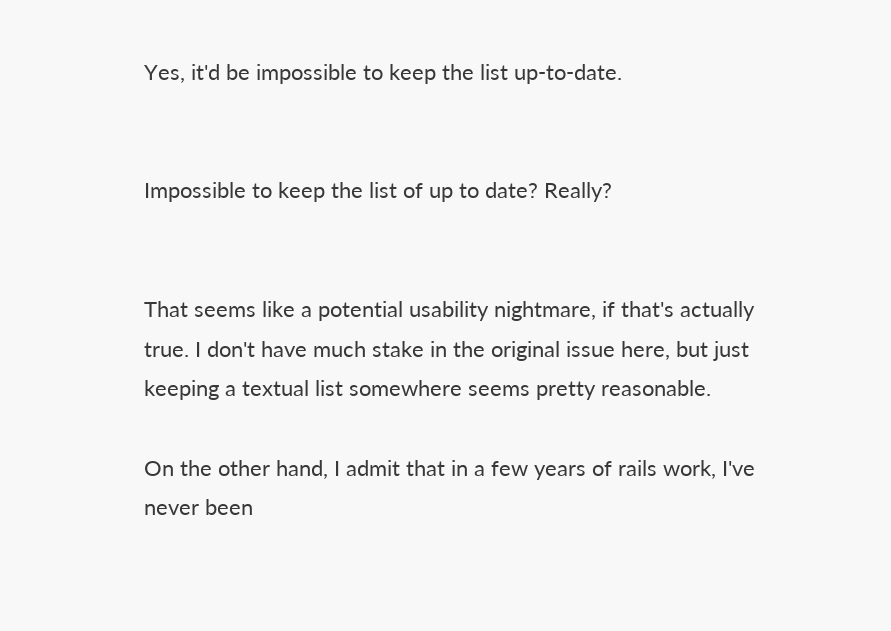Yes, it'd be impossible to keep the list up-to-date.


Impossible to keep the list of up to date? Really?


That seems like a potential usability nightmare, if that's actually true. I don't have much stake in the original issue here, but just keeping a textual list somewhere seems pretty reasonable.

On the other hand, I admit that in a few years of rails work, I've never been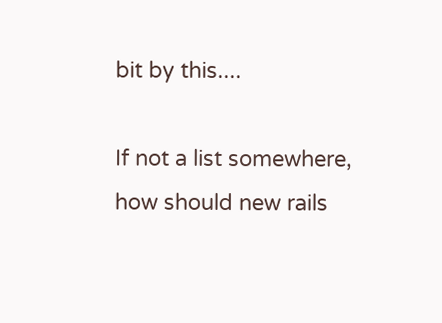bit by this....

If not a list somewhere, how should new rails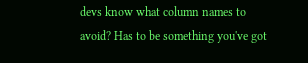devs know what column names to avoid? Has to be something you've got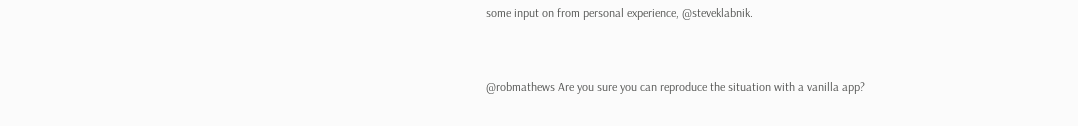some input on from personal experience, @steveklabnik.


@robmathews Are you sure you can reproduce the situation with a vanilla app?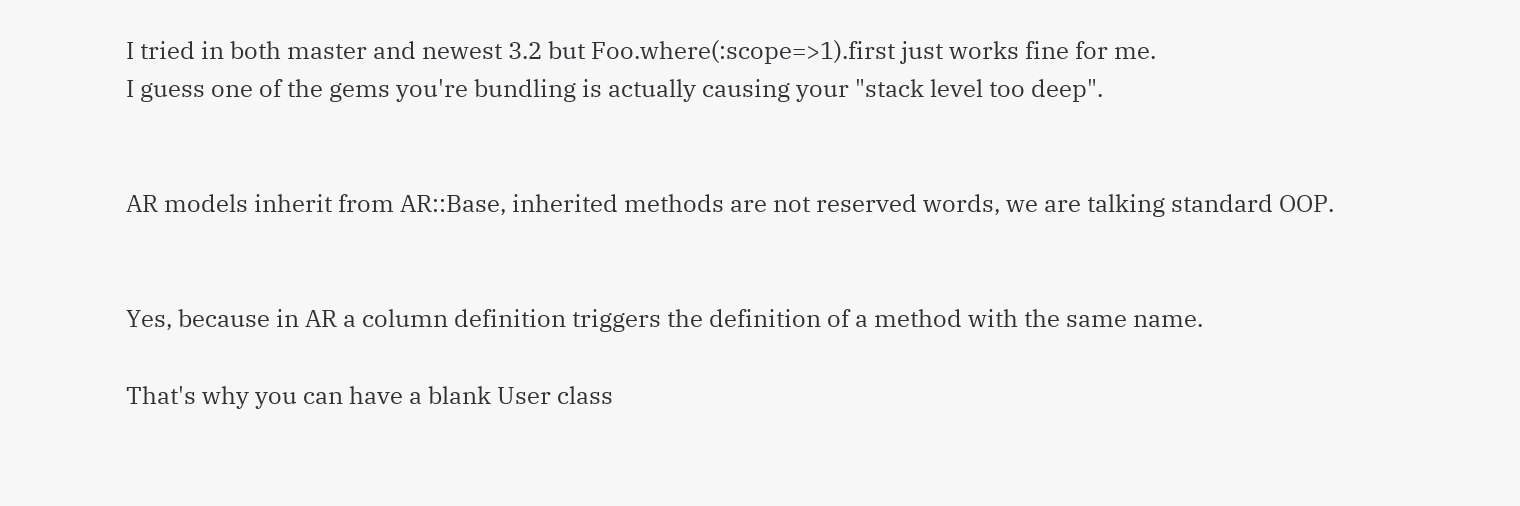I tried in both master and newest 3.2 but Foo.where(:scope=>1).first just works fine for me.
I guess one of the gems you're bundling is actually causing your "stack level too deep".


AR models inherit from AR::Base, inherited methods are not reserved words, we are talking standard OOP.


Yes, because in AR a column definition triggers the definition of a method with the same name.

That's why you can have a blank User class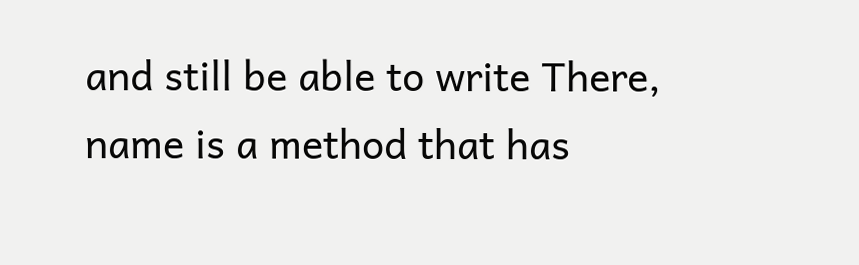and still be able to write There, name is a method that has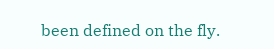been defined on the fly.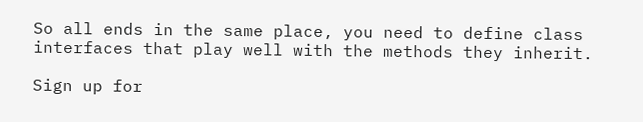So all ends in the same place, you need to define class interfaces that play well with the methods they inherit.

Sign up for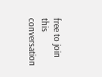free to join this conversation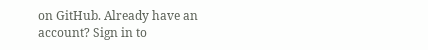on GitHub. Already have an account? Sign in to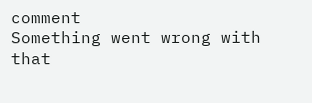comment
Something went wrong with that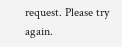request. Please try again.